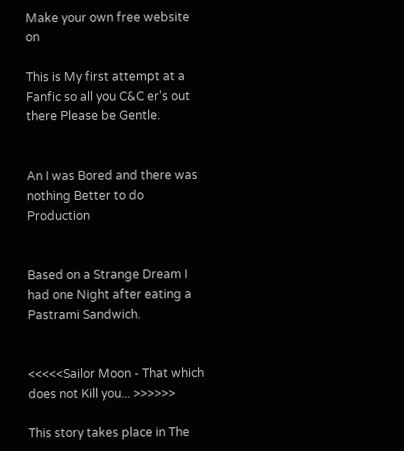Make your own free website on

This is My first attempt at a Fanfic so all you C&C er's out there Please be Gentle.


An I was Bored and there was nothing Better to do Production


Based on a Strange Dream I had one Night after eating a Pastrami Sandwich.


<<<<<Sailor Moon - That which does not Kill you... >>>>>>

This story takes place in The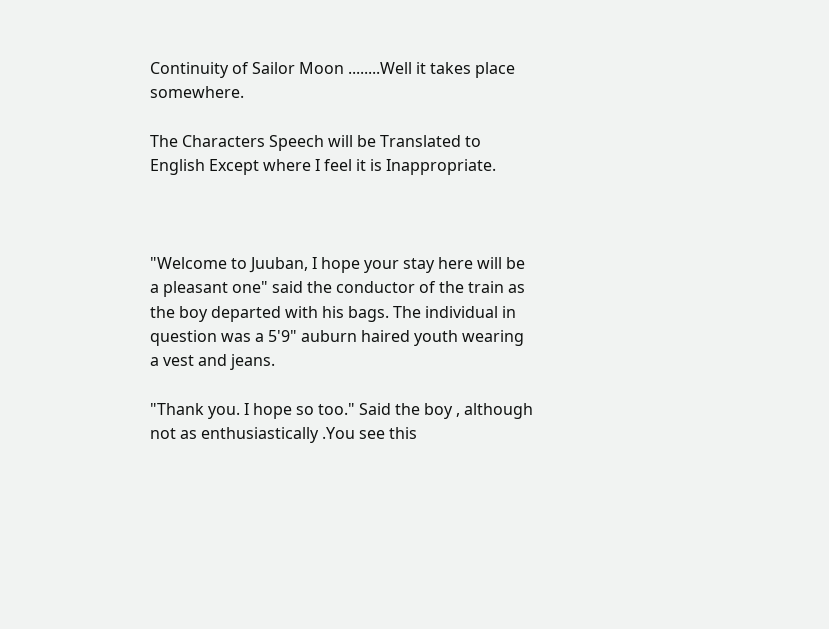Continuity of Sailor Moon ........Well it takes place somewhere.

The Characters Speech will be Translated to English Except where I feel it is Inappropriate.



"Welcome to Juuban, I hope your stay here will be a pleasant one" said the conductor of the train as the boy departed with his bags. The individual in question was a 5'9" auburn haired youth wearing a vest and jeans.

"Thank you. I hope so too." Said the boy , although not as enthusiastically .You see this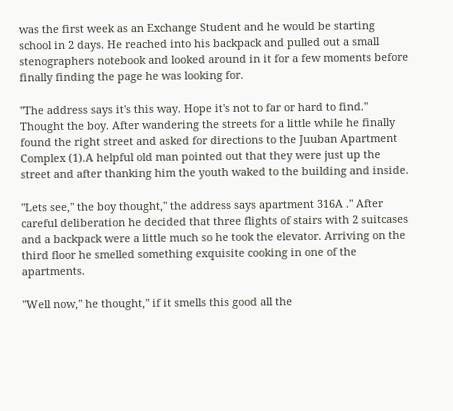was the first week as an Exchange Student and he would be starting school in 2 days. He reached into his backpack and pulled out a small stenographers notebook and looked around in it for a few moments before finally finding the page he was looking for.

"The address says it's this way. Hope it's not to far or hard to find." Thought the boy. After wandering the streets for a little while he finally found the right street and asked for directions to the Juuban Apartment Complex (1).A helpful old man pointed out that they were just up the street and after thanking him the youth waked to the building and inside.

"Lets see," the boy thought," the address says apartment 316A ." After careful deliberation he decided that three flights of stairs with 2 suitcases and a backpack were a little much so he took the elevator. Arriving on the third floor he smelled something exquisite cooking in one of the apartments.

"Well now," he thought," if it smells this good all the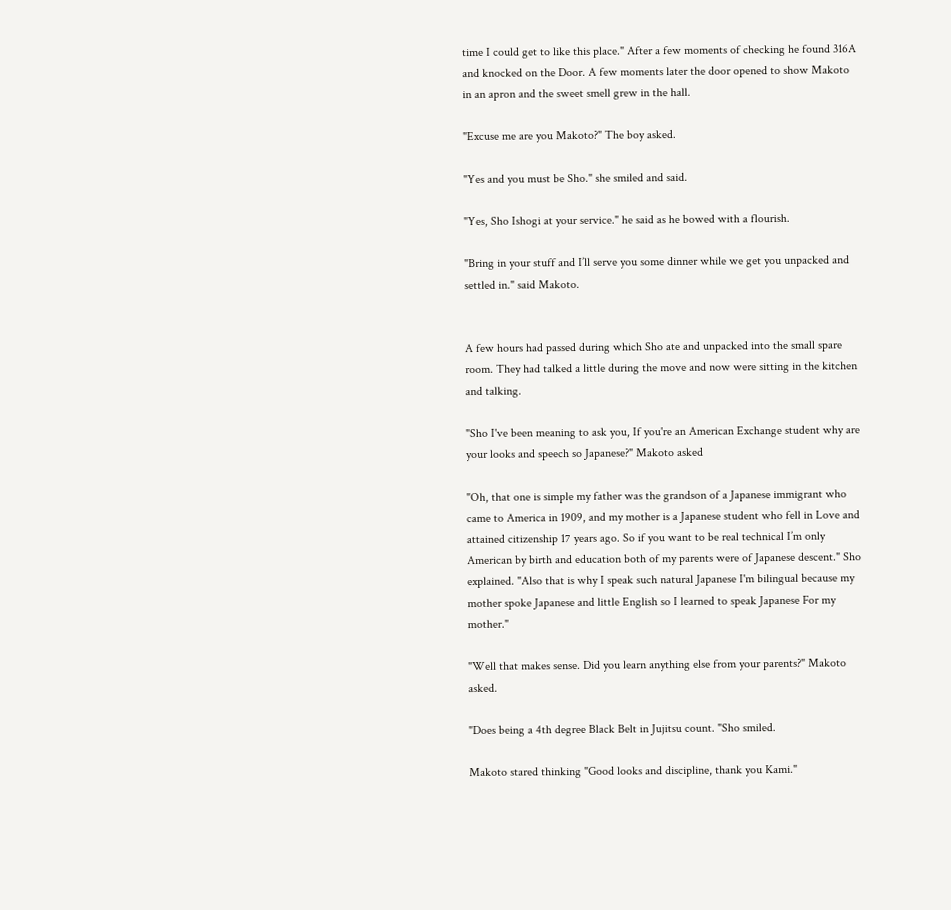time I could get to like this place." After a few moments of checking he found 316A and knocked on the Door. A few moments later the door opened to show Makoto in an apron and the sweet smell grew in the hall.

"Excuse me are you Makoto?" The boy asked.

"Yes and you must be Sho." she smiled and said.

"Yes, Sho Ishogi at your service." he said as he bowed with a flourish.

"Bring in your stuff and I’ll serve you some dinner while we get you unpacked and settled in." said Makoto.


A few hours had passed during which Sho ate and unpacked into the small spare room. They had talked a little during the move and now were sitting in the kitchen and talking.

"Sho I've been meaning to ask you, If you're an American Exchange student why are your looks and speech so Japanese?" Makoto asked

"Oh, that one is simple my father was the grandson of a Japanese immigrant who came to America in 1909, and my mother is a Japanese student who fell in Love and attained citizenship 17 years ago. So if you want to be real technical I’m only American by birth and education both of my parents were of Japanese descent." Sho explained. "Also that is why I speak such natural Japanese I'm bilingual because my mother spoke Japanese and little English so I learned to speak Japanese For my mother."

"Well that makes sense. Did you learn anything else from your parents?" Makoto asked.

"Does being a 4th degree Black Belt in Jujitsu count. "Sho smiled.

Makoto stared thinking "Good looks and discipline, thank you Kami."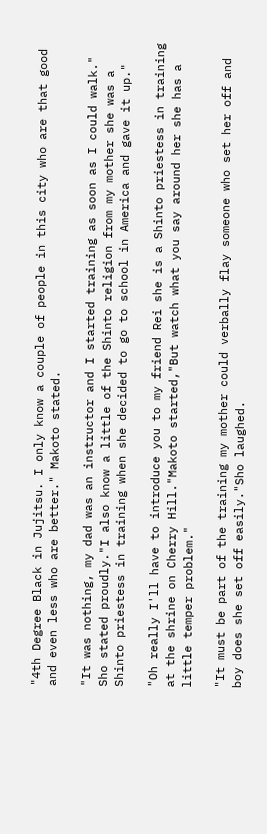"4th Degree Black in Jujitsu. I only know a couple of people in this city who are that good and even less who are better." Makoto stated.

"It was nothing, my dad was an instructor and I started training as soon as I could walk." Sho stated proudly."I also know a little of the Shinto religion from my mother she was a Shinto priestess in training when she decided to go to school in America and gave it up."

"Oh really I'll have to introduce you to my friend Rei she is a Shinto priestess in training at the shrine on Cherry Hill."Makoto started,"But watch what you say around her she has a little temper problem."

"It must be part of the training my mother could verbally flay someone who set her off and boy does she set off easily."Sho laughed.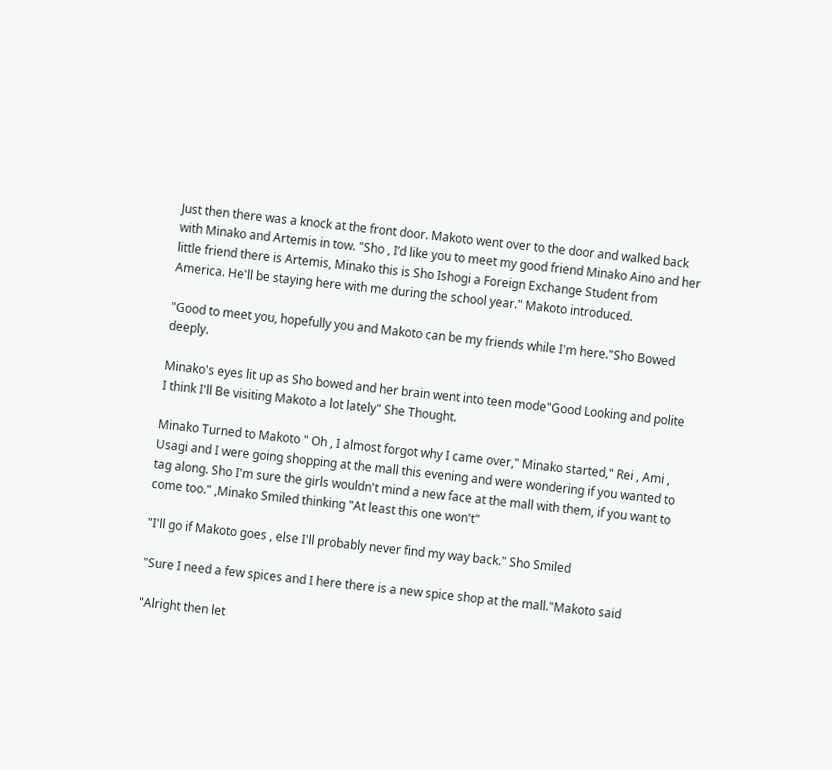Just then there was a knock at the front door. Makoto went over to the door and walked back with Minako and Artemis in tow. "Sho , I’d like you to meet my good friend Minako Aino and her little friend there is Artemis, Minako this is Sho Ishogi a Foreign Exchange Student from America. He'll be staying here with me during the school year." Makoto introduced.

"Good to meet you, hopefully you and Makoto can be my friends while I'm here."Sho Bowed deeply.

Minako's eyes lit up as Sho bowed and her brain went into teen mode"Good Looking and polite I think I'll Be visiting Makoto a lot lately" She Thought.

Minako Turned to Makoto " Oh , I almost forgot why I came over," Minako started," Rei , Ami , Usagi and I were going shopping at the mall this evening and were wondering if you wanted to tag along. Sho I'm sure the girls wouldn't mind a new face at the mall with them, if you want to come too." ,Minako Smiled thinking "At least this one won't"

"I'll go if Makoto goes , else I'll probably never find my way back." Sho Smiled

"Sure I need a few spices and I here there is a new spice shop at the mall."Makoto said

"Alright then let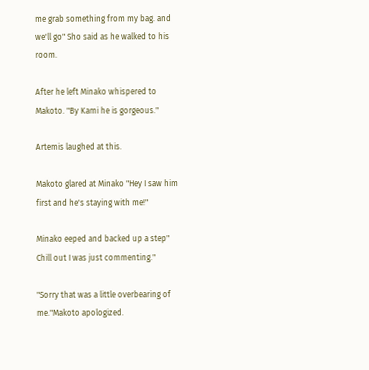me grab something from my bag. and we'll go" Sho said as he walked to his room.

After he left Minako whispered to Makoto. "By Kami he is gorgeous."

Artemis laughed at this.

Makoto glared at Minako "Hey I saw him first and he's staying with me!"

Minako eeped and backed up a step" Chill out I was just commenting."

"Sorry that was a little overbearing of me."Makoto apologized.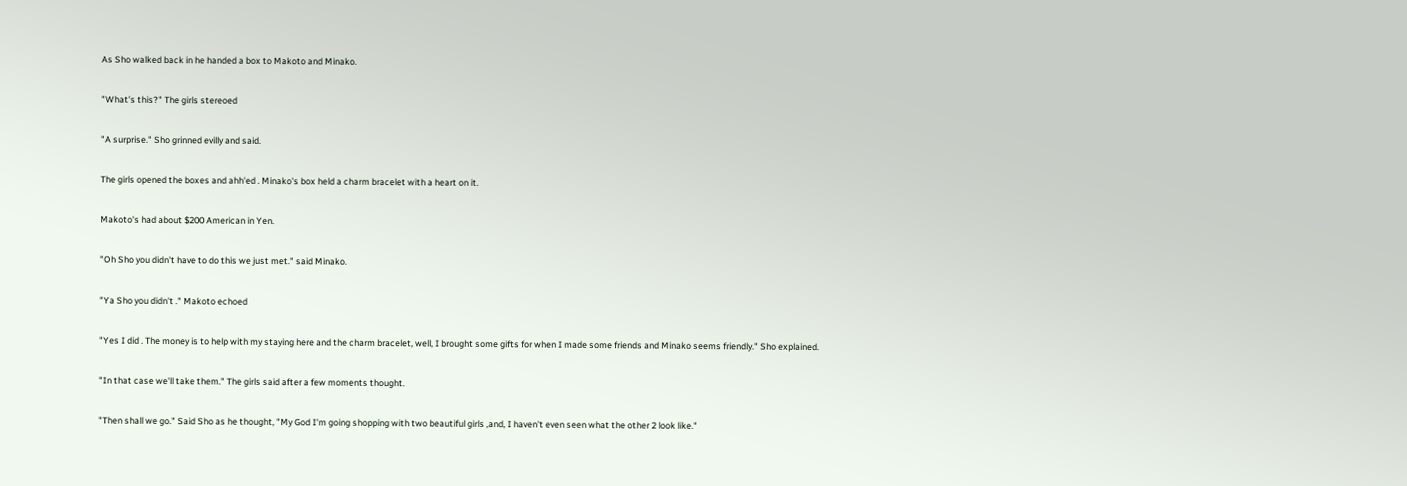As Sho walked back in he handed a box to Makoto and Minako.

"What's this?" The girls stereoed

"A surprise." Sho grinned evilly and said.

The girls opened the boxes and ahh'ed . Minako's box held a charm bracelet with a heart on it.

Makoto's had about $200 American in Yen.

"Oh Sho you didn't have to do this we just met." said Minako.

"Ya Sho you didn't ." Makoto echoed

"Yes I did . The money is to help with my staying here and the charm bracelet, well, I brought some gifts for when I made some friends and Minako seems friendly." Sho explained.

"In that case we'll take them." The girls said after a few moments thought.

"Then shall we go." Said Sho as he thought, "My God I'm going shopping with two beautiful girls ,and, I haven't even seen what the other 2 look like."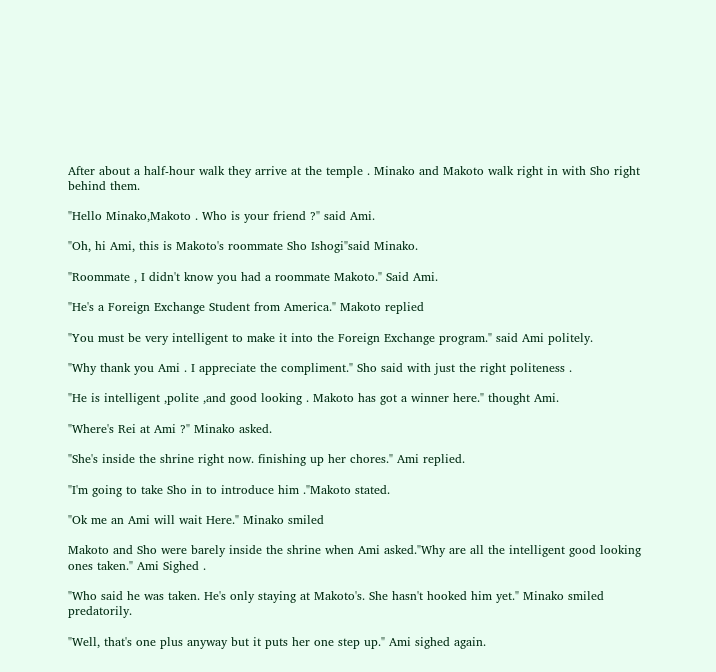After about a half-hour walk they arrive at the temple . Minako and Makoto walk right in with Sho right behind them.

"Hello Minako,Makoto . Who is your friend ?" said Ami.

"Oh, hi Ami, this is Makoto's roommate Sho Ishogi"said Minako.

"Roommate , I didn't know you had a roommate Makoto." Said Ami.

"He's a Foreign Exchange Student from America." Makoto replied

"You must be very intelligent to make it into the Foreign Exchange program." said Ami politely.

"Why thank you Ami . I appreciate the compliment." Sho said with just the right politeness .

"He is intelligent ,polite ,and good looking . Makoto has got a winner here." thought Ami.

"Where's Rei at Ami ?" Minako asked.

"She's inside the shrine right now. finishing up her chores." Ami replied.

"I'm going to take Sho in to introduce him ."Makoto stated.

"Ok me an Ami will wait Here." Minako smiled

Makoto and Sho were barely inside the shrine when Ami asked."Why are all the intelligent good looking ones taken." Ami Sighed .

"Who said he was taken. He's only staying at Makoto's. She hasn't hooked him yet." Minako smiled predatorily.

"Well, that's one plus anyway but it puts her one step up." Ami sighed again.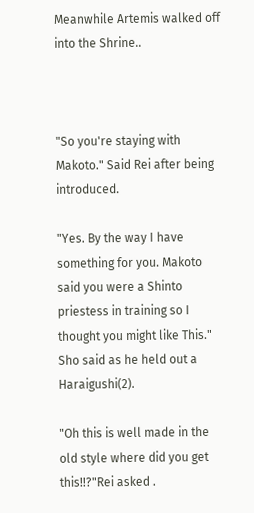Meanwhile Artemis walked off into the Shrine..



"So you're staying with Makoto." Said Rei after being introduced.

"Yes. By the way I have something for you. Makoto said you were a Shinto priestess in training so I thought you might like This." Sho said as he held out a Haraigushi(2).

"Oh this is well made in the old style where did you get this!!?"Rei asked .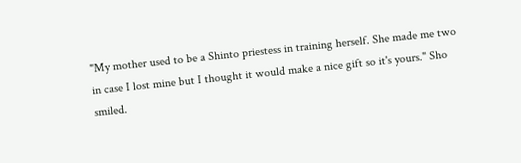"My mother used to be a Shinto priestess in training herself. She made me two in case I lost mine but I thought it would make a nice gift so it's yours." Sho smiled.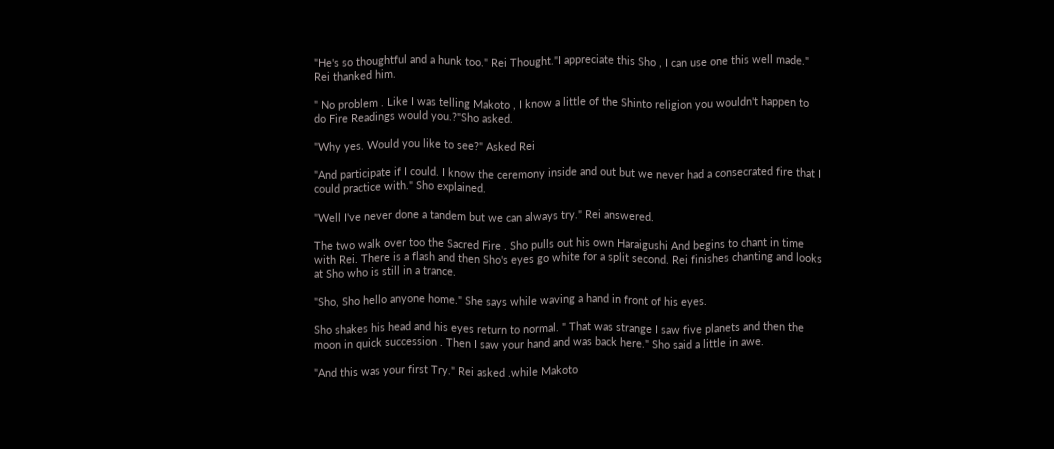"He's so thoughtful and a hunk too." Rei Thought."I appreciate this Sho , I can use one this well made." Rei thanked him.

" No problem . Like I was telling Makoto , I know a little of the Shinto religion you wouldn't happen to do Fire Readings would you.?"Sho asked.

"Why yes. Would you like to see?" Asked Rei

"And participate if I could. I know the ceremony inside and out but we never had a consecrated fire that I could practice with." Sho explained.

"Well I've never done a tandem but we can always try." Rei answered.

The two walk over too the Sacred Fire . Sho pulls out his own Haraigushi And begins to chant in time with Rei. There is a flash and then Sho's eyes go white for a split second. Rei finishes chanting and looks at Sho who is still in a trance.

"Sho, Sho hello anyone home." She says while waving a hand in front of his eyes.

Sho shakes his head and his eyes return to normal. " That was strange I saw five planets and then the moon in quick succession . Then I saw your hand and was back here." Sho said a little in awe.

"And this was your first Try." Rei asked .while Makoto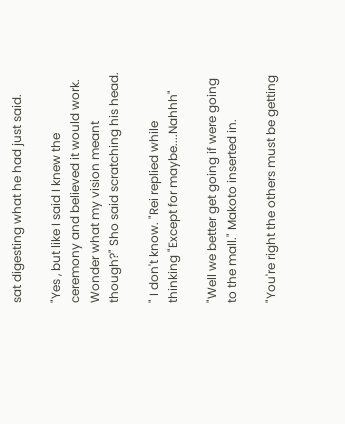sat digesting what he had just said.

"Yes , but like I said I knew the ceremony and believed it would work. Wonder what my vision meant though?" Sho said scratching his head.

" I don't know. "Rei replied while thinking "Except for maybe....Nahhh"

"Well we better get going if were going to the mall." Makoto inserted in.

"You're right the others must be getting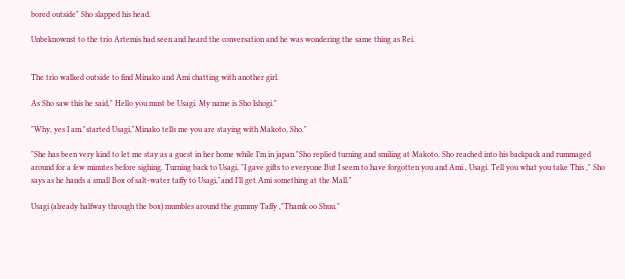bored outside" Sho slapped his head.

Unbeknownst to the trio Artemis had seen and heard the conversation and he was wondering the same thing as Rei.


The trio walked outside to find Minako and Ami chatting with another girl.

As Sho saw this he said," Hello you must be Usagi. My name is Sho Ishogi."

"Why, yes I am."started Usagi,"Minako tells me you are staying with Makoto, Sho."

"She has been very kind to let me stay as a guest in her home while I’m in japan."Sho replied turning and smiling at Makoto. Sho reached into his backpack and rummaged around for a few minutes before sighing. Turning back to Usagi, "I gave gifts to everyone But I seem to have forgotten you and Ami , Usagi. Tell you what you take This ," Sho says as he hands a small Box of salt-water taffy to Usagi,"and I’ll get Ami something at the Mall."

Usagi (already halfway through the box) mumbles around the gummy Taffy ,"Thamk oo Shuu."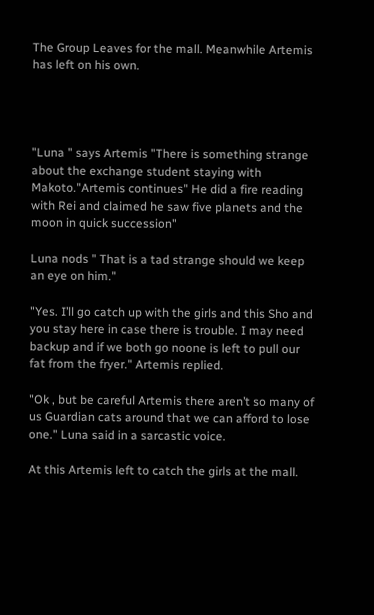The Group Leaves for the mall. Meanwhile Artemis has left on his own.




"Luna " says Artemis "There is something strange about the exchange student staying with Makoto."Artemis continues" He did a fire reading with Rei and claimed he saw five planets and the moon in quick succession"

Luna nods " That is a tad strange should we keep an eye on him."

"Yes. I’ll go catch up with the girls and this Sho and you stay here in case there is trouble. I may need backup and if we both go noone is left to pull our fat from the fryer." Artemis replied.

"Ok , but be careful Artemis there aren’t so many of us Guardian cats around that we can afford to lose one." Luna said in a sarcastic voice.

At this Artemis left to catch the girls at the mall.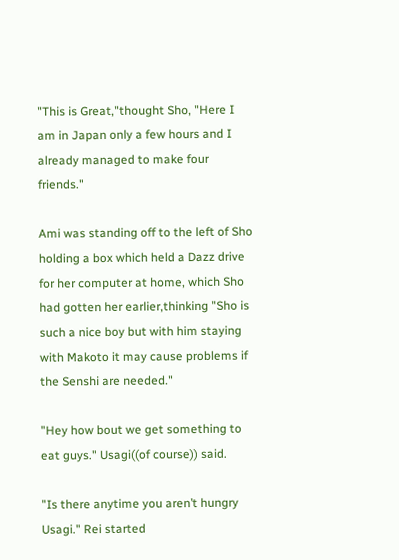"This is Great,"thought Sho, "Here I am in Japan only a few hours and I already managed to make four friends."

Ami was standing off to the left of Sho holding a box which held a Dazz drive for her computer at home, which Sho had gotten her earlier,thinking "Sho is such a nice boy but with him staying with Makoto it may cause problems if the Senshi are needed."

"Hey how bout we get something to eat guys." Usagi((of course)) said.

"Is there anytime you aren’t hungry Usagi." Rei started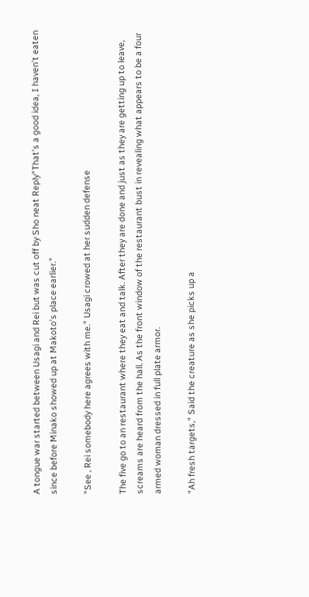A tongue war started between Usagi and Rei but was cut off by Sho neat Reply"That’s a good idea, I haven’t eaten since before Minako showed up at Makoto’s place earlier."

"See , Rei somebody here agrees with me." Usagi crowed at her sudden defense

The five go to an restaurant where they eat and talk. After they are done and just as they are getting up to leave, screams are heard from the hall. As the front window of the restaurant bust in revealing what appears to be a four armed woman dressed in full plate armor.

"Ah fresh targets," Said the creature as she picks up a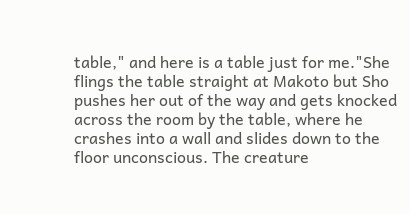table," and here is a table just for me."She flings the table straight at Makoto but Sho pushes her out of the way and gets knocked across the room by the table, where he crashes into a wall and slides down to the floor unconscious. The creature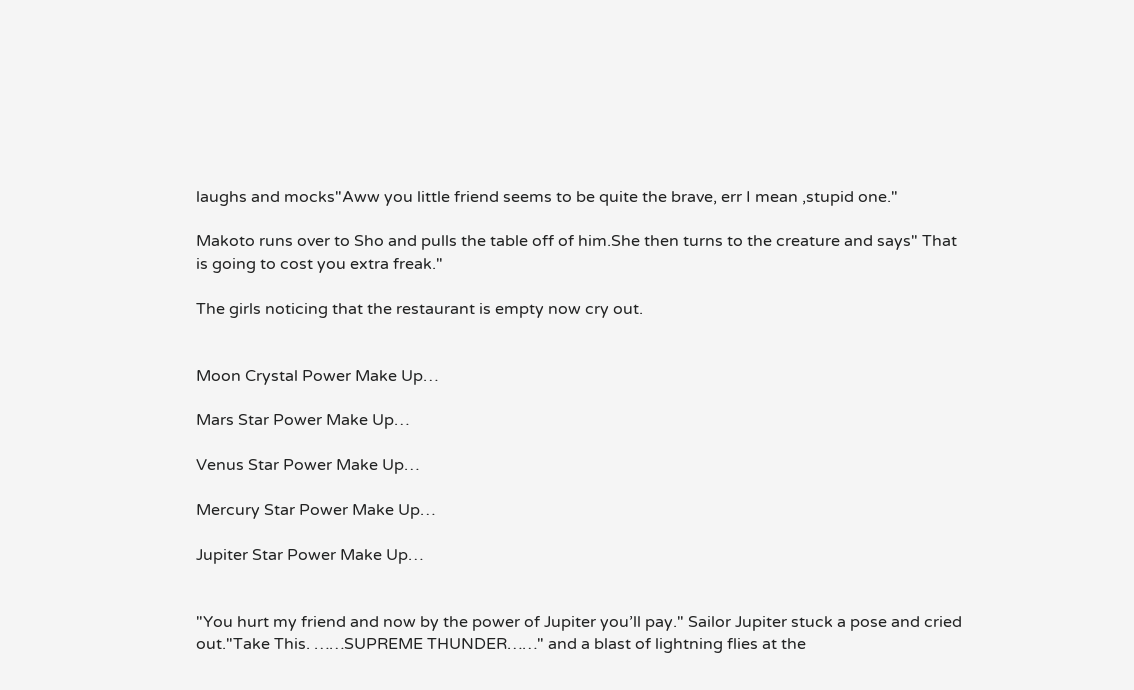laughs and mocks"Aww you little friend seems to be quite the brave, err I mean ,stupid one."

Makoto runs over to Sho and pulls the table off of him.She then turns to the creature and says" That is going to cost you extra freak."

The girls noticing that the restaurant is empty now cry out.


Moon Crystal Power Make Up…

Mars Star Power Make Up…

Venus Star Power Make Up…

Mercury Star Power Make Up…

Jupiter Star Power Make Up…


"You hurt my friend and now by the power of Jupiter you’ll pay." Sailor Jupiter stuck a pose and cried out."Take This. ……SUPREME THUNDER……" and a blast of lightning flies at the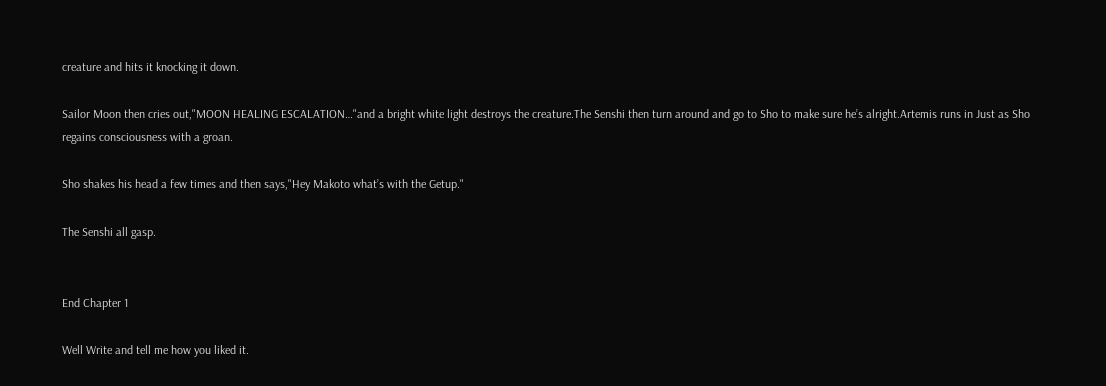creature and hits it knocking it down.

Sailor Moon then cries out,"MOON HEALING ESCALATION…"and a bright white light destroys the creature.The Senshi then turn around and go to Sho to make sure he’s alright.Artemis runs in Just as Sho regains consciousness with a groan.

Sho shakes his head a few times and then says,"Hey Makoto what’s with the Getup."

The Senshi all gasp.


End Chapter 1

Well Write and tell me how you liked it.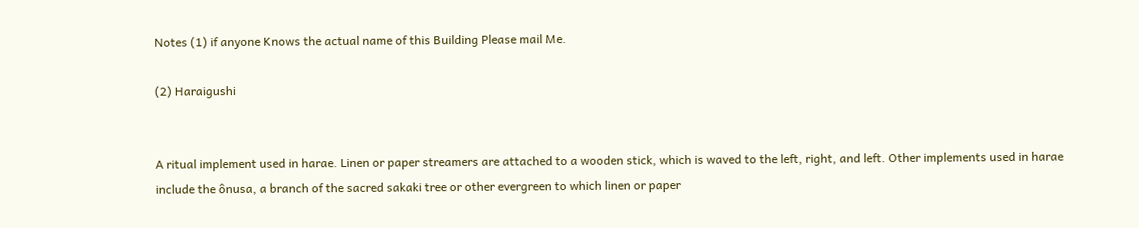Notes (1) if anyone Knows the actual name of this Building Please mail Me.

(2) Haraigushi


A ritual implement used in harae. Linen or paper streamers are attached to a wooden stick, which is waved to the left, right, and left. Other implements used in harae include the ônusa, a branch of the sacred sakaki tree or other evergreen to which linen or paper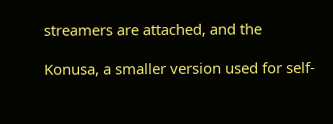streamers are attached, and the

Konusa, a smaller version used for self-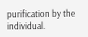purification by the individual.